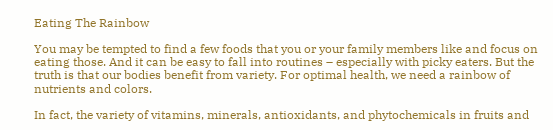Eating The Rainbow

You may be tempted to find a few foods that you or your family members like and focus on eating those. And it can be easy to fall into routines – especially with picky eaters. But the truth is that our bodies benefit from variety. For optimal health, we need a rainbow of nutrients and colors.

In fact, the variety of vitamins, minerals, antioxidants, and phytochemicals in fruits and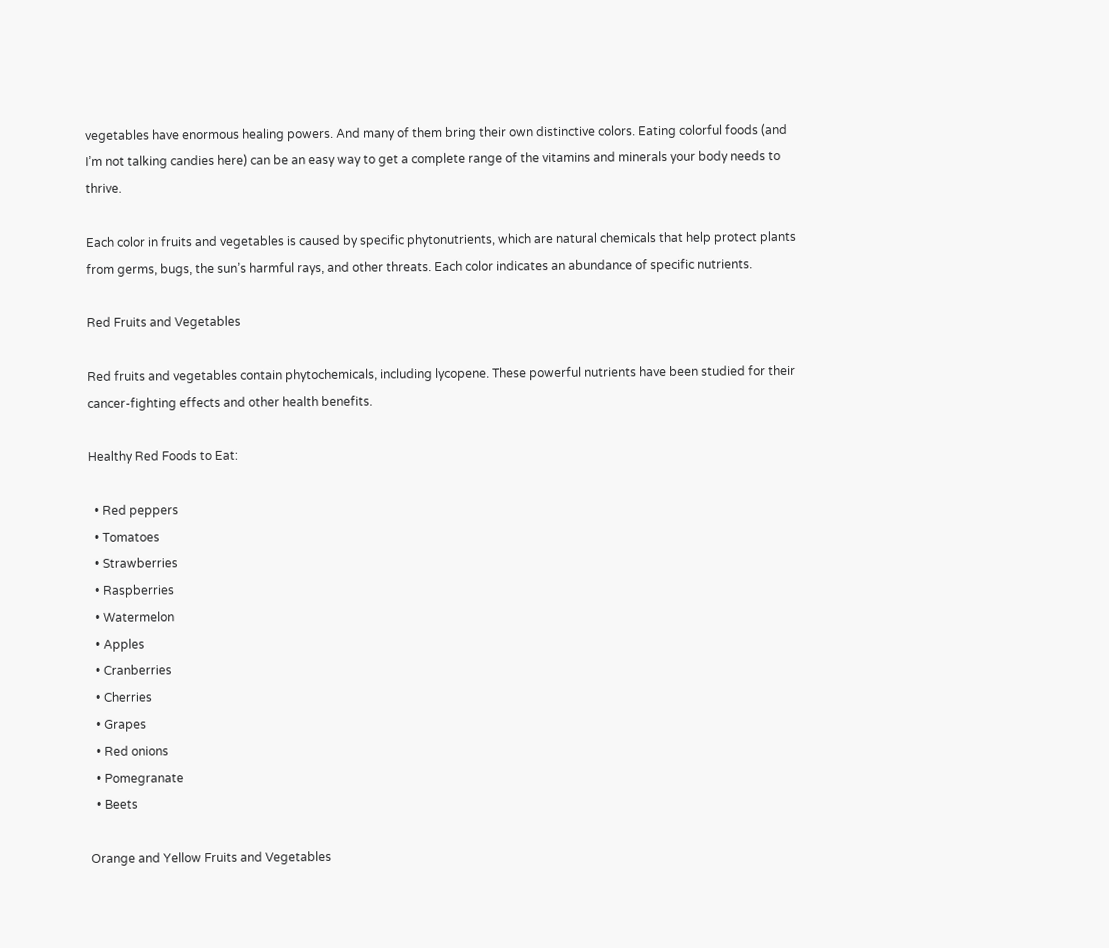vegetables have enormous healing powers. And many of them bring their own distinctive colors. Eating colorful foods (and I’m not talking candies here) can be an easy way to get a complete range of the vitamins and minerals your body needs to thrive.

Each color in fruits and vegetables is caused by specific phytonutrients, which are natural chemicals that help protect plants from germs, bugs, the sun’s harmful rays, and other threats. Each color indicates an abundance of specific nutrients.

Red Fruits and Vegetables

Red fruits and vegetables contain phytochemicals, including lycopene. These powerful nutrients have been studied for their cancer-fighting effects and other health benefits.

Healthy Red Foods to Eat:

  • Red peppers
  • Tomatoes
  • Strawberries
  • Raspberries
  • Watermelon
  • Apples
  • Cranberries
  • Cherries
  • Grapes
  • Red onions
  • Pomegranate
  • Beets

Orange and Yellow Fruits and Vegetables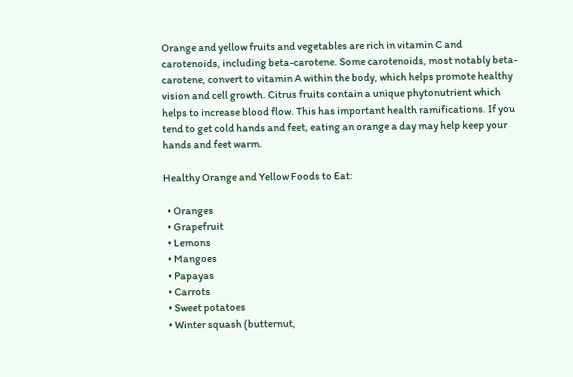Orange and yellow fruits and vegetables are rich in vitamin C and carotenoids, including beta-carotene. Some carotenoids, most notably beta-carotene, convert to vitamin A within the body, which helps promote healthy vision and cell growth. Citrus fruits contain a unique phytonutrient which helps to increase blood flow. This has important health ramifications. If you tend to get cold hands and feet, eating an orange a day may help keep your hands and feet warm.

Healthy Orange and Yellow Foods to Eat:

  • Oranges
  • Grapefruit
  • Lemons
  • Mangoes
  • Papayas
  • Carrots
  • Sweet potatoes
  • Winter squash (butternut,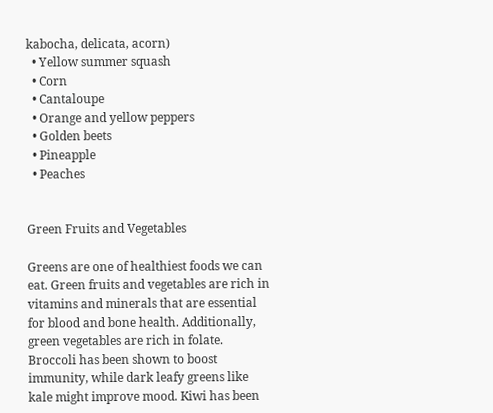kabocha, delicata, acorn)
  • Yellow summer squash
  • Corn
  • Cantaloupe
  • Orange and yellow peppers
  • Golden beets
  • Pineapple
  • Peaches


Green Fruits and Vegetables

Greens are one of healthiest foods we can eat. Green fruits and vegetables are rich in vitamins and minerals that are essential for blood and bone health. Additionally, green vegetables are rich in folate. Broccoli has been shown to boost immunity, while dark leafy greens like kale might improve mood. Kiwi has been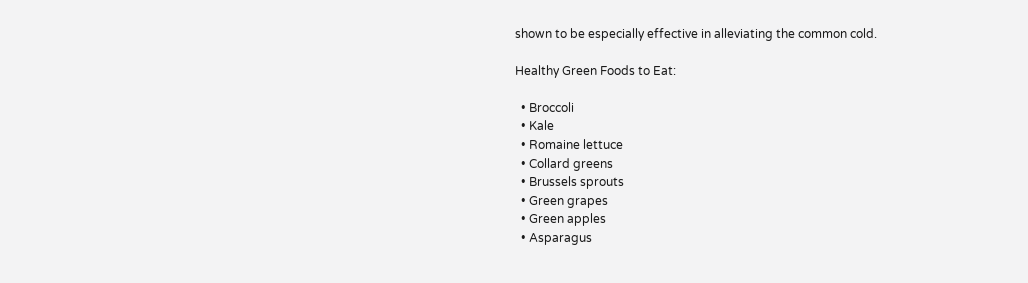shown to be especially effective in alleviating the common cold.

Healthy Green Foods to Eat:

  • Broccoli
  • Kale
  • Romaine lettuce
  • Collard greens
  • Brussels sprouts
  • Green grapes
  • Green apples
  • Asparagus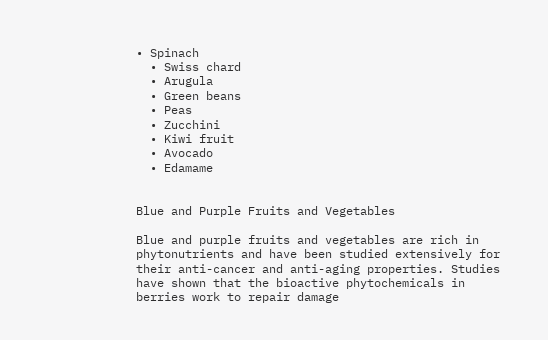• Spinach
  • Swiss chard
  • Arugula
  • Green beans
  • Peas
  • Zucchini
  • Kiwi fruit
  • Avocado
  • Edamame


Blue and Purple Fruits and Vegetables

Blue and purple fruits and vegetables are rich in phytonutrients and have been studied extensively for their anti-cancer and anti-aging properties. Studies have shown that the bioactive phytochemicals in berries work to repair damage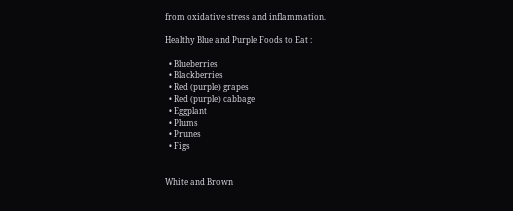from oxidative stress and inflammation.

Healthy Blue and Purple Foods to Eat :

  • Blueberries
  • Blackberries
  • Red (purple) grapes
  • Red (purple) cabbage
  • Eggplant
  • Plums
  • Prunes
  • Figs


White and Brown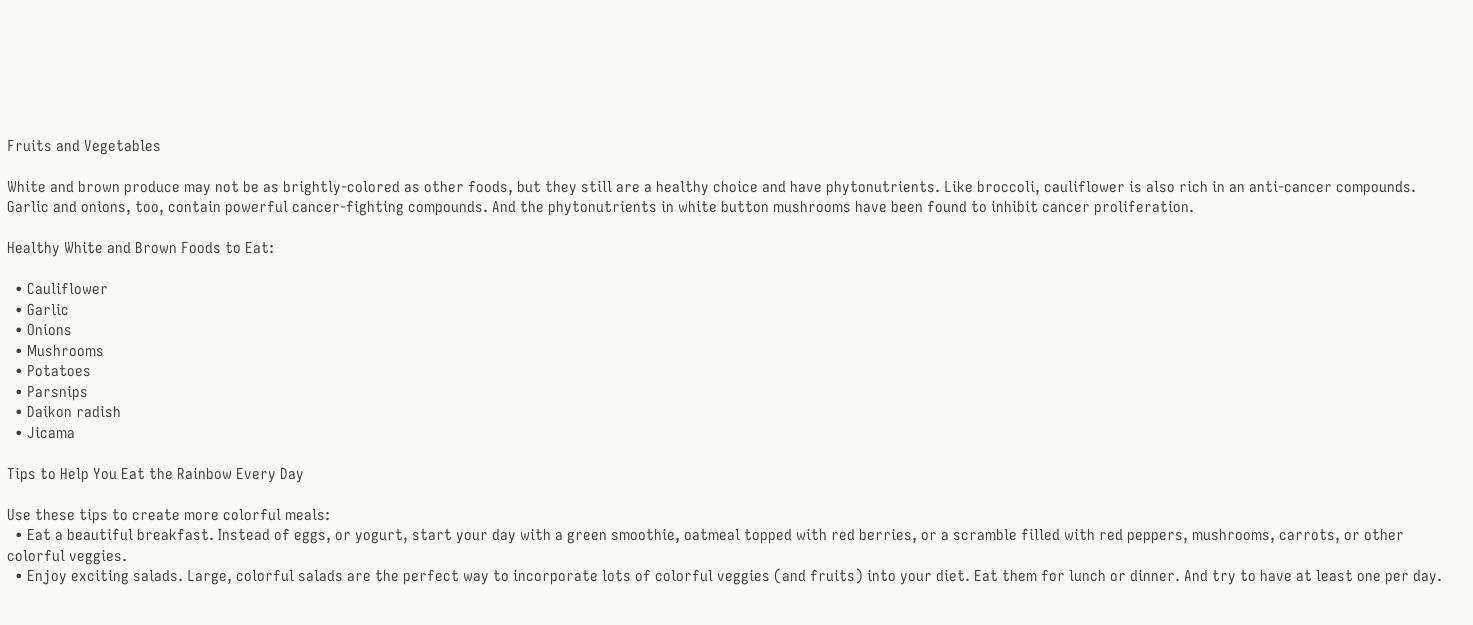Fruits and Vegetables

White and brown produce may not be as brightly-colored as other foods, but they still are a healthy choice and have phytonutrients. Like broccoli, cauliflower is also rich in an anti-cancer compounds. Garlic and onions, too, contain powerful cancer-fighting compounds. And the phytonutrients in white button mushrooms have been found to inhibit cancer proliferation.

Healthy White and Brown Foods to Eat:

  • Cauliflower
  • Garlic
  • Onions
  • Mushrooms
  • Potatoes
  • Parsnips
  • Daikon radish
  • Jicama

Tips to Help You Eat the Rainbow Every Day

Use these tips to create more colorful meals:
  • Eat a beautiful breakfast. Instead of eggs, or yogurt, start your day with a green smoothie, oatmeal topped with red berries, or a scramble filled with red peppers, mushrooms, carrots, or other colorful veggies.
  • Enjoy exciting salads. Large, colorful salads are the perfect way to incorporate lots of colorful veggies (and fruits) into your diet. Eat them for lunch or dinner. And try to have at least one per day.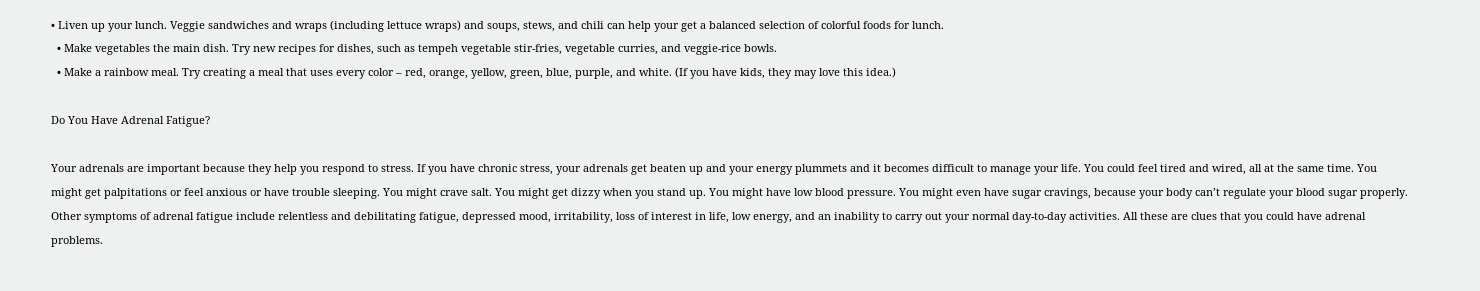• Liven up your lunch. Veggie sandwiches and wraps (including lettuce wraps) and soups, stews, and chili can help your get a balanced selection of colorful foods for lunch.
  • Make vegetables the main dish. Try new recipes for dishes, such as tempeh vegetable stir-fries, vegetable curries, and veggie-rice bowls.
  • Make a rainbow meal. Try creating a meal that uses every color – red, orange, yellow, green, blue, purple, and white. (If you have kids, they may love this idea.)

Do You Have Adrenal Fatigue?

Your adrenals are important because they help you respond to stress. If you have chronic stress, your adrenals get beaten up and your energy plummets and it becomes difficult to manage your life. You could feel tired and wired, all at the same time. You might get palpitations or feel anxious or have trouble sleeping. You might crave salt. You might get dizzy when you stand up. You might have low blood pressure. You might even have sugar cravings, because your body can’t regulate your blood sugar properly. Other symptoms of adrenal fatigue include relentless and debilitating fatigue, depressed mood, irritability, loss of interest in life, low energy, and an inability to carry out your normal day-to-day activities. All these are clues that you could have adrenal problems.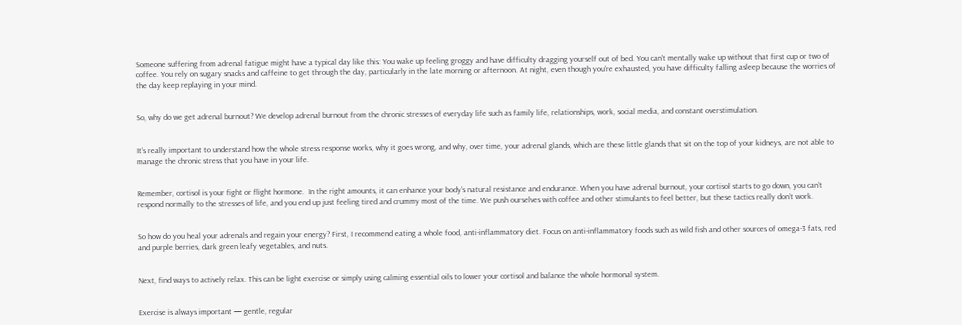Someone suffering from adrenal fatigue might have a typical day like this: You wake up feeling groggy and have difficulty dragging yourself out of bed. You can’t mentally wake up without that first cup or two of coffee. You rely on sugary snacks and caffeine to get through the day, particularly in the late morning or afternoon. At night, even though you’re exhausted, you have difficulty falling asleep because the worries of the day keep replaying in your mind.


So, why do we get adrenal burnout? We develop adrenal burnout from the chronic stresses of everyday life such as family life, relationships, work, social media, and constant overstimulation.


It’s really important to understand how the whole stress response works, why it goes wrong, and why, over time, your adrenal glands, which are these little glands that sit on the top of your kidneys, are not able to manage the chronic stress that you have in your life.


Remember, cortisol is your fight or flight hormone.  In the right amounts, it can enhance your body’s natural resistance and endurance. When you have adrenal burnout, your cortisol starts to go down, you can’t respond normally to the stresses of life, and you end up just feeling tired and crummy most of the time. We push ourselves with coffee and other stimulants to feel better, but these tactics really don’t work.


So how do you heal your adrenals and regain your energy? First, I recommend eating a whole food, anti-inflammatory diet. Focus on anti-inflammatory foods such as wild fish and other sources of omega-3 fats, red and purple berries, dark green leafy vegetables, and nuts.


Next, find ways to actively relax. This can be light exercise or simply using calming essential oils to lower your cortisol and balance the whole hormonal system.


Exercise is always important — gentle, regular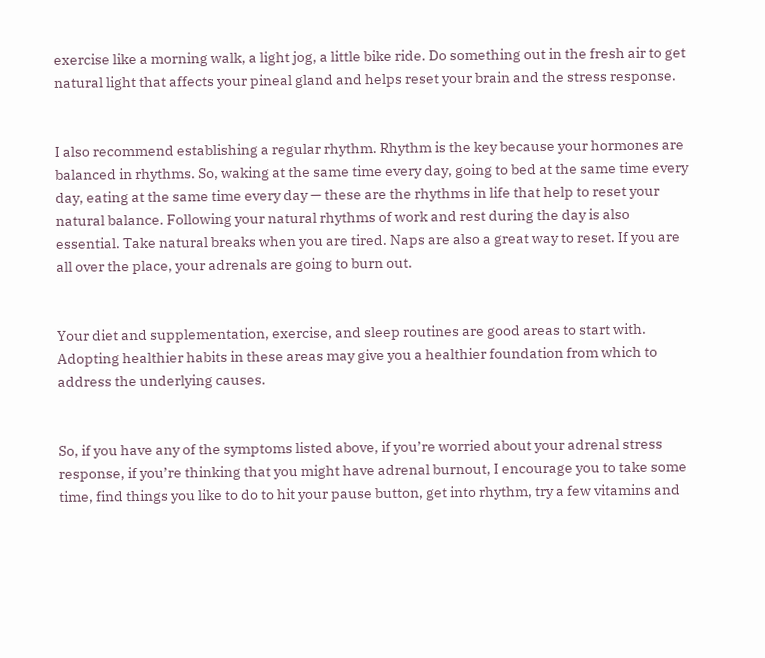exercise like a morning walk, a light jog, a little bike ride. Do something out in the fresh air to get natural light that affects your pineal gland and helps reset your brain and the stress response.


I also recommend establishing a regular rhythm. Rhythm is the key because your hormones are balanced in rhythms. So, waking at the same time every day, going to bed at the same time every day, eating at the same time every day — these are the rhythms in life that help to reset your natural balance. Following your natural rhythms of work and rest during the day is also essential. Take natural breaks when you are tired. Naps are also a great way to reset. If you are all over the place, your adrenals are going to burn out.


Your diet and supplementation, exercise, and sleep routines are good areas to start with. Adopting healthier habits in these areas may give you a healthier foundation from which to address the underlying causes.


So, if you have any of the symptoms listed above, if you’re worried about your adrenal stress response, if you’re thinking that you might have adrenal burnout, I encourage you to take some time, find things you like to do to hit your pause button, get into rhythm, try a few vitamins and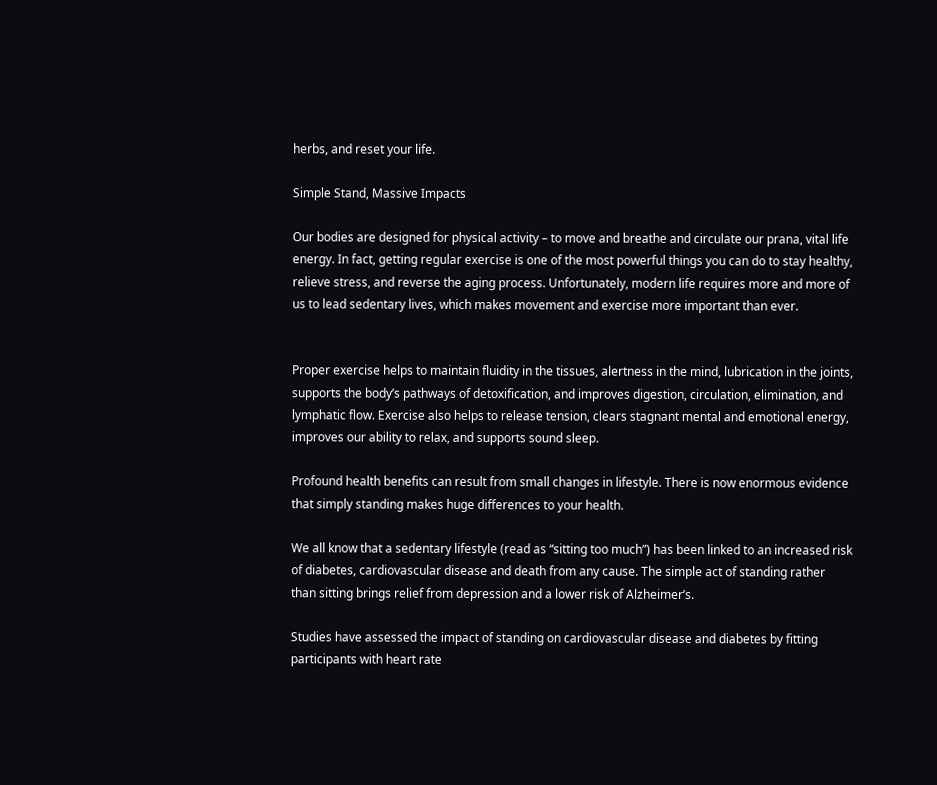herbs, and reset your life.

Simple Stand, Massive Impacts

Our bodies are designed for physical activity – to move and breathe and circulate our prana, vital life energy. In fact, getting regular exercise is one of the most powerful things you can do to stay healthy, relieve stress, and reverse the aging process. Unfortunately, modern life requires more and more of us to lead sedentary lives, which makes movement and exercise more important than ever.


Proper exercise helps to maintain fluidity in the tissues, alertness in the mind, lubrication in the joints, supports the body’s pathways of detoxification, and improves digestion, circulation, elimination, and lymphatic flow. Exercise also helps to release tension, clears stagnant mental and emotional energy, improves our ability to relax, and supports sound sleep.

Profound health benefits can result from small changes in lifestyle. There is now enormous evidence that simply standing makes huge differences to your health.

We all know that a sedentary lifestyle (read as “sitting too much”) has been linked to an increased risk of diabetes, cardiovascular disease and death from any cause. The simple act of standing rather than sitting brings relief from depression and a lower risk of Alzheimer’s.

Studies have assessed the impact of standing on cardiovascular disease and diabetes by fitting participants with heart rate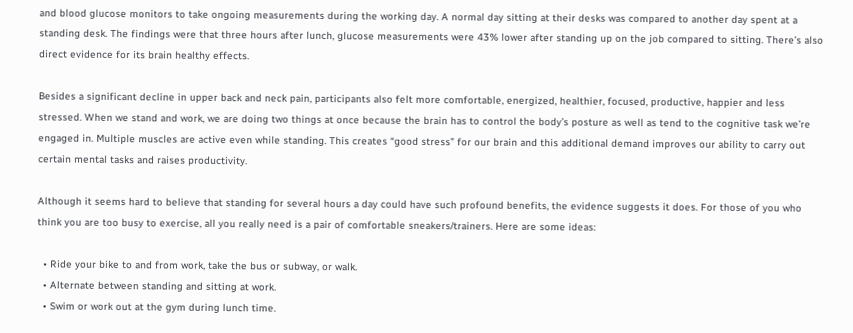and blood glucose monitors to take ongoing measurements during the working day. A normal day sitting at their desks was compared to another day spent at a standing desk. The findings were that three hours after lunch, glucose measurements were 43% lower after standing up on the job compared to sitting. There’s also direct evidence for its brain healthy effects.

Besides a significant decline in upper back and neck pain, participants also felt more comfortable, energized, healthier, focused, productive, happier and less stressed. When we stand and work, we are doing two things at once because the brain has to control the body’s posture as well as tend to the cognitive task we’re engaged in. Multiple muscles are active even while standing. This creates “good stress” for our brain and this additional demand improves our ability to carry out certain mental tasks and raises productivity.

Although it seems hard to believe that standing for several hours a day could have such profound benefits, the evidence suggests it does. For those of you who think you are too busy to exercise, all you really need is a pair of comfortable sneakers/trainers. Here are some ideas:

  • Ride your bike to and from work, take the bus or subway, or walk.
  • Alternate between standing and sitting at work.
  • Swim or work out at the gym during lunch time.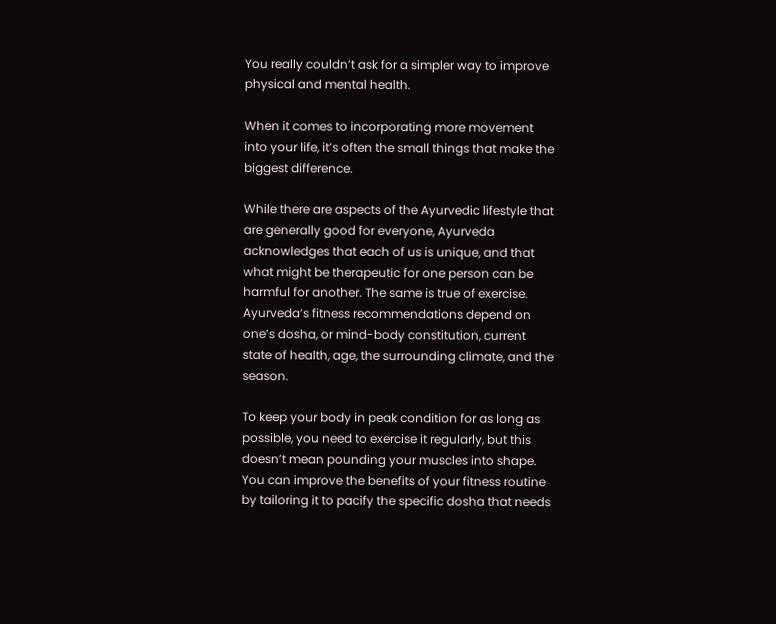You really couldn’t ask for a simpler way to improve physical and mental health.

When it comes to incorporating more movement into your life, it’s often the small things that make the biggest difference.

While there are aspects of the Ayurvedic lifestyle that are generally good for everyone, Ayurveda acknowledges that each of us is unique, and that what might be therapeutic for one person can be harmful for another. The same is true of exercise. Ayurveda’s fitness recommendations depend on one’s dosha, or mind-body constitution, current state of health, age, the surrounding climate, and the season.

To keep your body in peak condition for as long as possible, you need to exercise it regularly, but this doesn’t mean pounding your muscles into shape. You can improve the benefits of your fitness routine by tailoring it to pacify the specific dosha that needs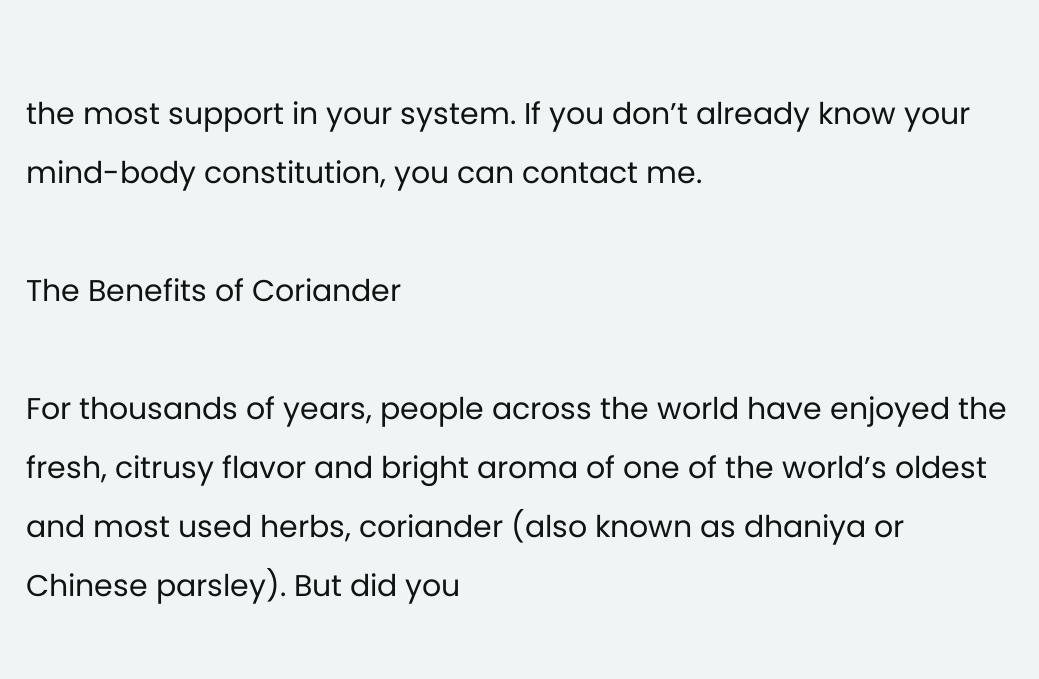the most support in your system. If you don’t already know your mind-body constitution, you can contact me.

The Benefits of Coriander

For thousands of years, people across the world have enjoyed the fresh, citrusy flavor and bright aroma of one of the world’s oldest and most used herbs, coriander (also known as dhaniya or Chinese parsley). But did you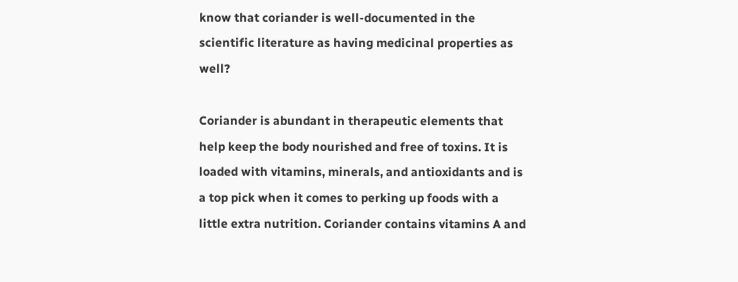know that coriander is well-documented in the scientific literature as having medicinal properties as well?

Coriander is abundant in therapeutic elements that help keep the body nourished and free of toxins. It is loaded with vitamins, minerals, and antioxidants and is a top pick when it comes to perking up foods with a little extra nutrition. Coriander contains vitamins A and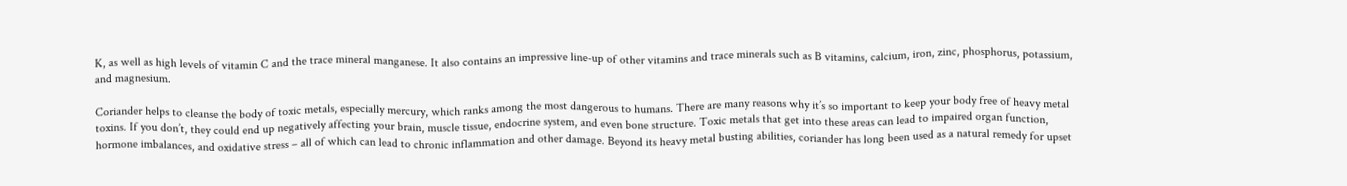K, as well as high levels of vitamin C and the trace mineral manganese. It also contains an impressive line-up of other vitamins and trace minerals such as B vitamins, calcium, iron, zinc, phosphorus, potassium, and magnesium.

Coriander helps to cleanse the body of toxic metals, especially mercury, which ranks among the most dangerous to humans. There are many reasons why it’s so important to keep your body free of heavy metal toxins. If you don’t, they could end up negatively affecting your brain, muscle tissue, endocrine system, and even bone structure. Toxic metals that get into these areas can lead to impaired organ function, hormone imbalances, and oxidative stress – all of which can lead to chronic inflammation and other damage. Beyond its heavy metal busting abilities, coriander has long been used as a natural remedy for upset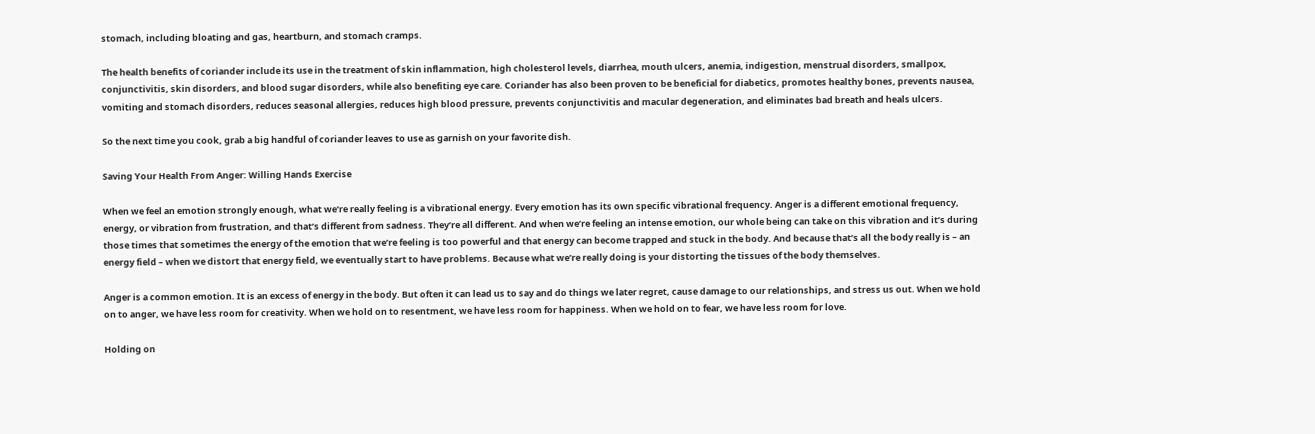stomach, including bloating and gas, heartburn, and stomach cramps.

The health benefits of coriander include its use in the treatment of skin inflammation, high cholesterol levels, diarrhea, mouth ulcers, anemia, indigestion, menstrual disorders, smallpox, conjunctivitis, skin disorders, and blood sugar disorders, while also benefiting eye care. Coriander has also been proven to be beneficial for diabetics, promotes healthy bones, prevents nausea, vomiting and stomach disorders, reduces seasonal allergies, reduces high blood pressure, prevents conjunctivitis and macular degeneration, and eliminates bad breath and heals ulcers.

So the next time you cook, grab a big handful of coriander leaves to use as garnish on your favorite dish.

Saving Your Health From Anger: Willing Hands Exercise

When we feel an emotion strongly enough, what we’re really feeling is a vibrational energy. Every emotion has its own specific vibrational frequency. Anger is a different emotional frequency, energy, or vibration from frustration, and that’s different from sadness. They’re all different. And when we’re feeling an intense emotion, our whole being can take on this vibration and it’s during those times that sometimes the energy of the emotion that we’re feeling is too powerful and that energy can become trapped and stuck in the body. And because that’s all the body really is – an energy field – when we distort that energy field, we eventually start to have problems. Because what we’re really doing is your distorting the tissues of the body themselves.

Anger is a common emotion. It is an excess of energy in the body. But often it can lead us to say and do things we later regret, cause damage to our relationships, and stress us out. When we hold on to anger, we have less room for creativity. When we hold on to resentment, we have less room for happiness. When we hold on to fear, we have less room for love.

Holding on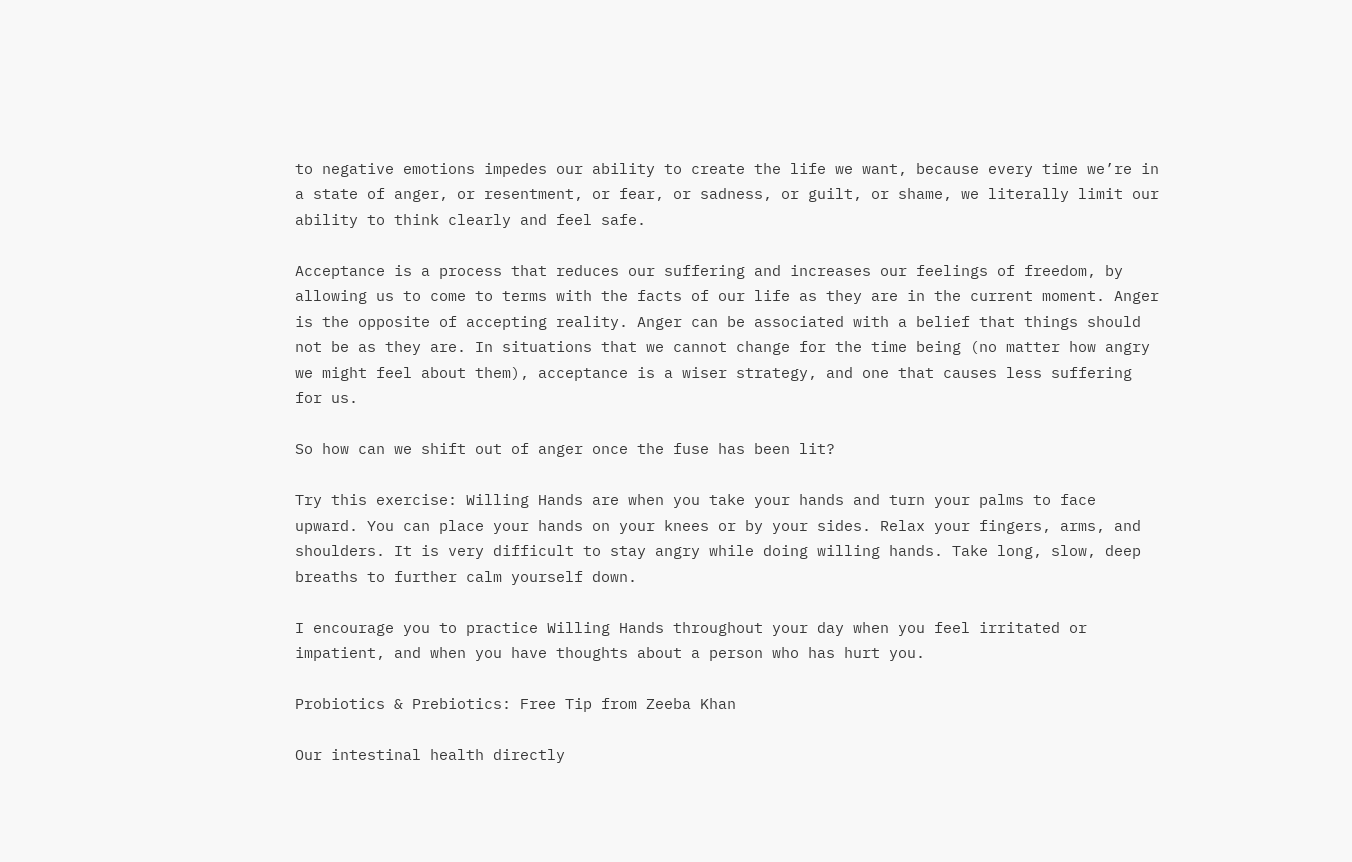to negative emotions impedes our ability to create the life we want, because every time we’re in a state of anger, or resentment, or fear, or sadness, or guilt, or shame, we literally limit our ability to think clearly and feel safe.

Acceptance is a process that reduces our suffering and increases our feelings of freedom, by allowing us to come to terms with the facts of our life as they are in the current moment. Anger is the opposite of accepting reality. Anger can be associated with a belief that things should not be as they are. In situations that we cannot change for the time being (no matter how angry we might feel about them), acceptance is a wiser strategy, and one that causes less suffering for us.

So how can we shift out of anger once the fuse has been lit?

Try this exercise: Willing Hands are when you take your hands and turn your palms to face upward. You can place your hands on your knees or by your sides. Relax your fingers, arms, and shoulders. It is very difficult to stay angry while doing willing hands. Take long, slow, deep breaths to further calm yourself down.

I encourage you to practice Willing Hands throughout your day when you feel irritated or impatient, and when you have thoughts about a person who has hurt you.

Probiotics & Prebiotics: Free Tip from Zeeba Khan

Our intestinal health directly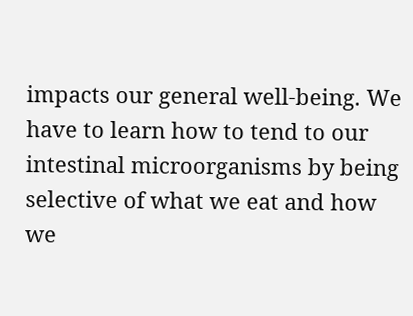impacts our general well-being. We have to learn how to tend to our intestinal microorganisms by being selective of what we eat and how we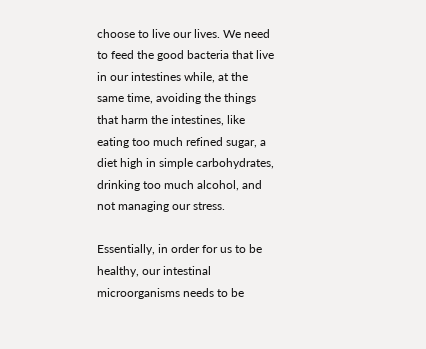choose to live our lives. We need to feed the good bacteria that live in our intestines while, at the same time, avoiding the things that harm the intestines, like eating too much refined sugar, a diet high in simple carbohydrates, drinking too much alcohol, and not managing our stress.

Essentially, in order for us to be healthy, our intestinal microorganisms needs to be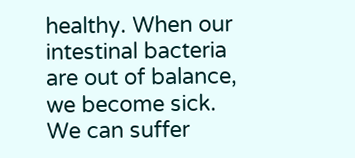healthy. When our intestinal bacteria are out of balance, we become sick. We can suffer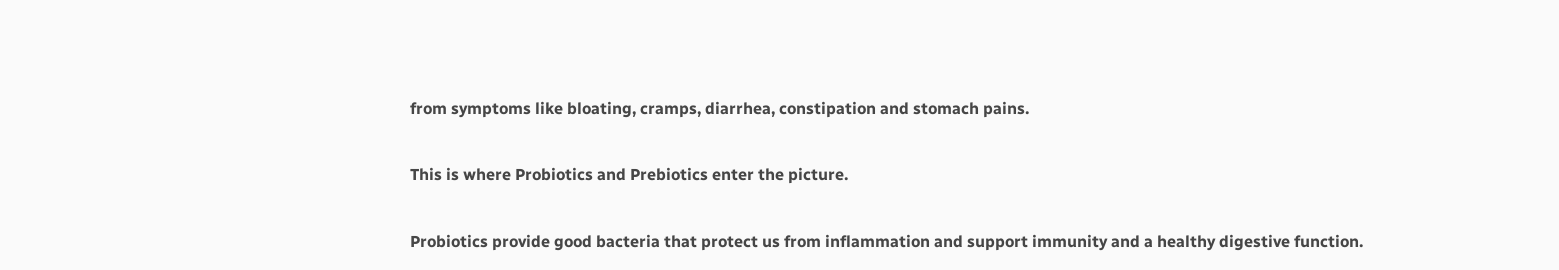from symptoms like bloating, cramps, diarrhea, constipation and stomach pains.

This is where Probiotics and Prebiotics enter the picture.

Probiotics provide good bacteria that protect us from inflammation and support immunity and a healthy digestive function.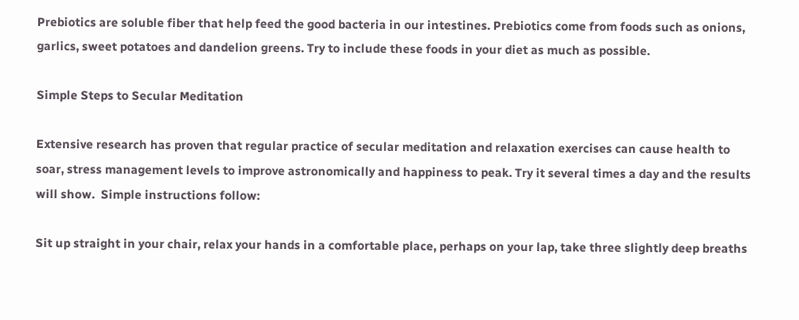Prebiotics are soluble fiber that help feed the good bacteria in our intestines. Prebiotics come from foods such as onions, garlics, sweet potatoes and dandelion greens. Try to include these foods in your diet as much as possible.

Simple Steps to Secular Meditation

Extensive research has proven that regular practice of secular meditation and relaxation exercises can cause health to soar, stress management levels to improve astronomically and happiness to peak. Try it several times a day and the results will show.  Simple instructions follow:

Sit up straight in your chair, relax your hands in a comfortable place, perhaps on your lap, take three slightly deep breaths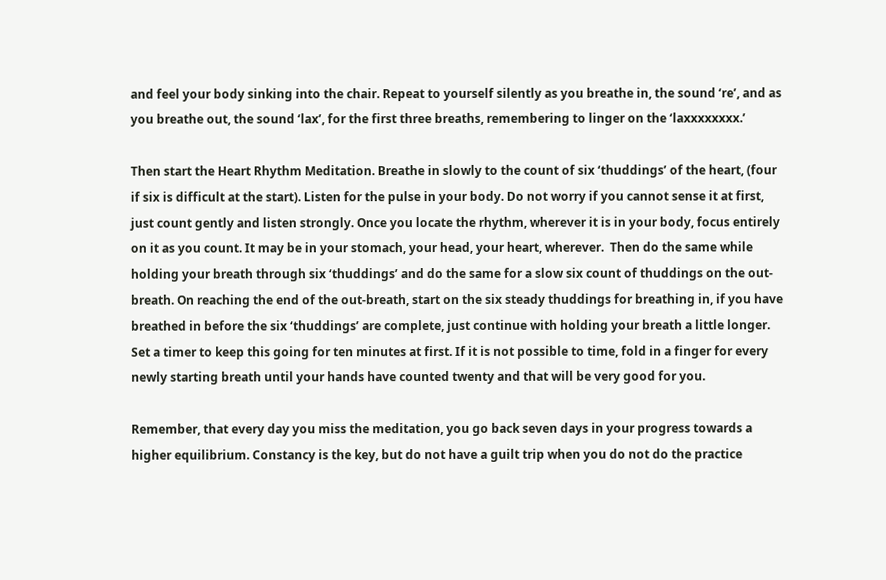and feel your body sinking into the chair. Repeat to yourself silently as you breathe in, the sound ‘re’, and as you breathe out, the sound ‘lax’, for the first three breaths, remembering to linger on the ‘laxxxxxxxx.’

Then start the Heart Rhythm Meditation. Breathe in slowly to the count of six ‘thuddings’ of the heart, (four if six is difficult at the start). Listen for the pulse in your body. Do not worry if you cannot sense it at first, just count gently and listen strongly. Once you locate the rhythm, wherever it is in your body, focus entirely on it as you count. It may be in your stomach, your head, your heart, wherever.  Then do the same while holding your breath through six ‘thuddings’ and do the same for a slow six count of thuddings on the out-breath. On reaching the end of the out-breath, start on the six steady thuddings for breathing in, if you have breathed in before the six ‘thuddings’ are complete, just continue with holding your breath a little longer.  Set a timer to keep this going for ten minutes at first. If it is not possible to time, fold in a finger for every newly starting breath until your hands have counted twenty and that will be very good for you.

Remember, that every day you miss the meditation, you go back seven days in your progress towards a higher equilibrium. Constancy is the key, but do not have a guilt trip when you do not do the practice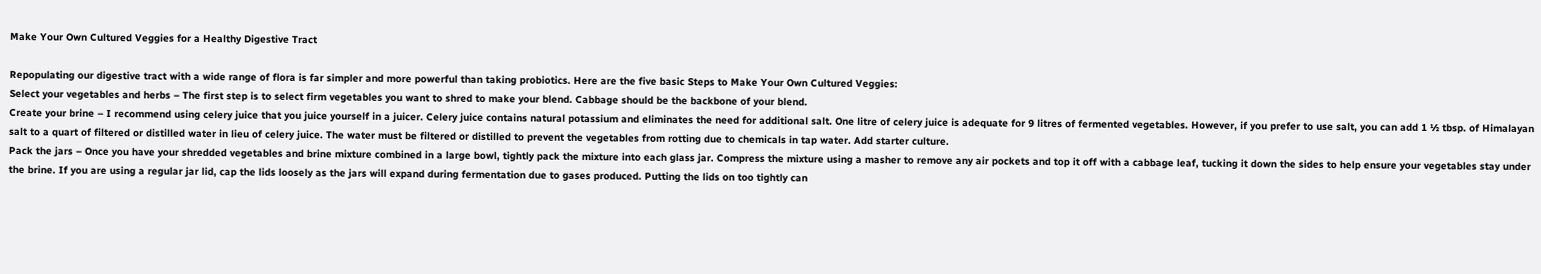Make Your Own Cultured Veggies for a Healthy Digestive Tract

Repopulating our digestive tract with a wide range of flora is far simpler and more powerful than taking probiotics. Here are the five basic Steps to Make Your Own Cultured Veggies:
Select your vegetables and herbs – The first step is to select firm vegetables you want to shred to make your blend. Cabbage should be the backbone of your blend.
Create your brine – I recommend using celery juice that you juice yourself in a juicer. Celery juice contains natural potassium and eliminates the need for additional salt. One litre of celery juice is adequate for 9 litres of fermented vegetables. However, if you prefer to use salt, you can add 1 ½ tbsp. of Himalayan salt to a quart of filtered or distilled water in lieu of celery juice. The water must be filtered or distilled to prevent the vegetables from rotting due to chemicals in tap water. Add starter culture.
Pack the jars – Once you have your shredded vegetables and brine mixture combined in a large bowl, tightly pack the mixture into each glass jar. Compress the mixture using a masher to remove any air pockets and top it off with a cabbage leaf, tucking it down the sides to help ensure your vegetables stay under the brine. If you are using a regular jar lid, cap the lids loosely as the jars will expand during fermentation due to gases produced. Putting the lids on too tightly can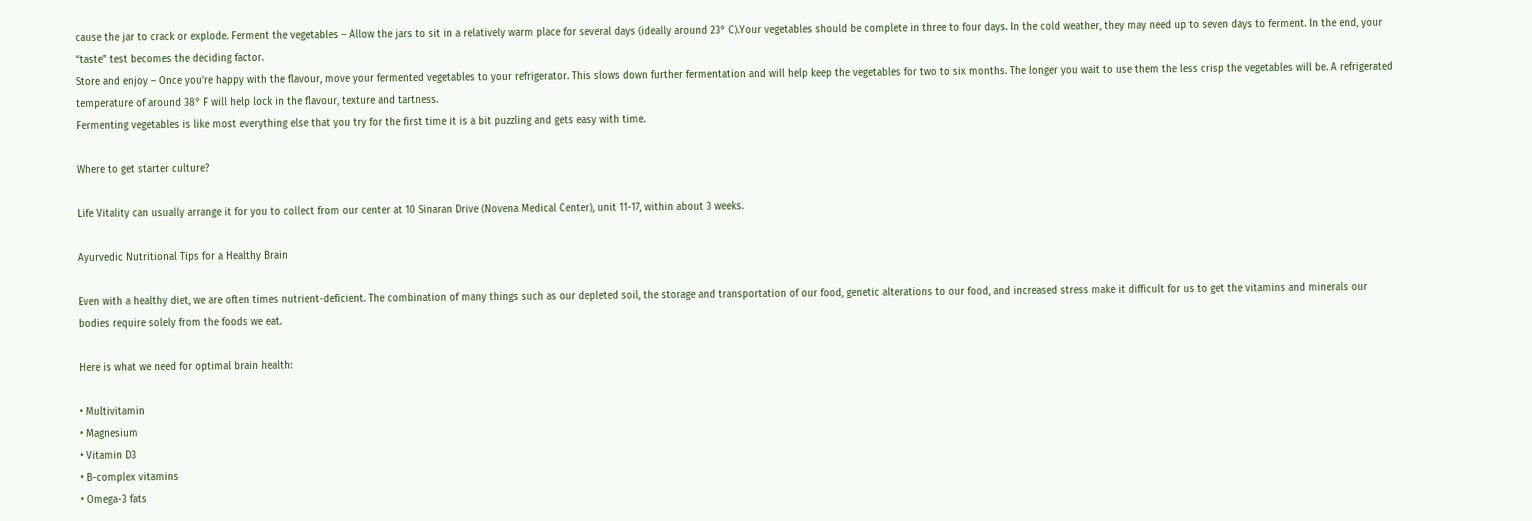cause the jar to crack or explode. Ferment the vegetables – Allow the jars to sit in a relatively warm place for several days (ideally around 23° C).Your vegetables should be complete in three to four days. In the cold weather, they may need up to seven days to ferment. In the end, your “taste” test becomes the deciding factor.
Store and enjoy – Once you’re happy with the flavour, move your fermented vegetables to your refrigerator. This slows down further fermentation and will help keep the vegetables for two to six months. The longer you wait to use them the less crisp the vegetables will be. A refrigerated temperature of around 38° F will help lock in the flavour, texture and tartness.
Fermenting vegetables is like most everything else that you try for the first time it is a bit puzzling and gets easy with time.

Where to get starter culture?

Life Vitality can usually arrange it for you to collect from our center at 10 Sinaran Drive (Novena Medical Center), unit 11-17, within about 3 weeks.

Ayurvedic Nutritional Tips for a Healthy Brain

Even with a healthy diet, we are often times nutrient-deficient. The combination of many things such as our depleted soil, the storage and transportation of our food, genetic alterations to our food, and increased stress make it difficult for us to get the vitamins and minerals our bodies require solely from the foods we eat.

Here is what we need for optimal brain health:

• Multivitamin
• Magnesium
• Vitamin D3
• B-complex vitamins
• Omega-3 fats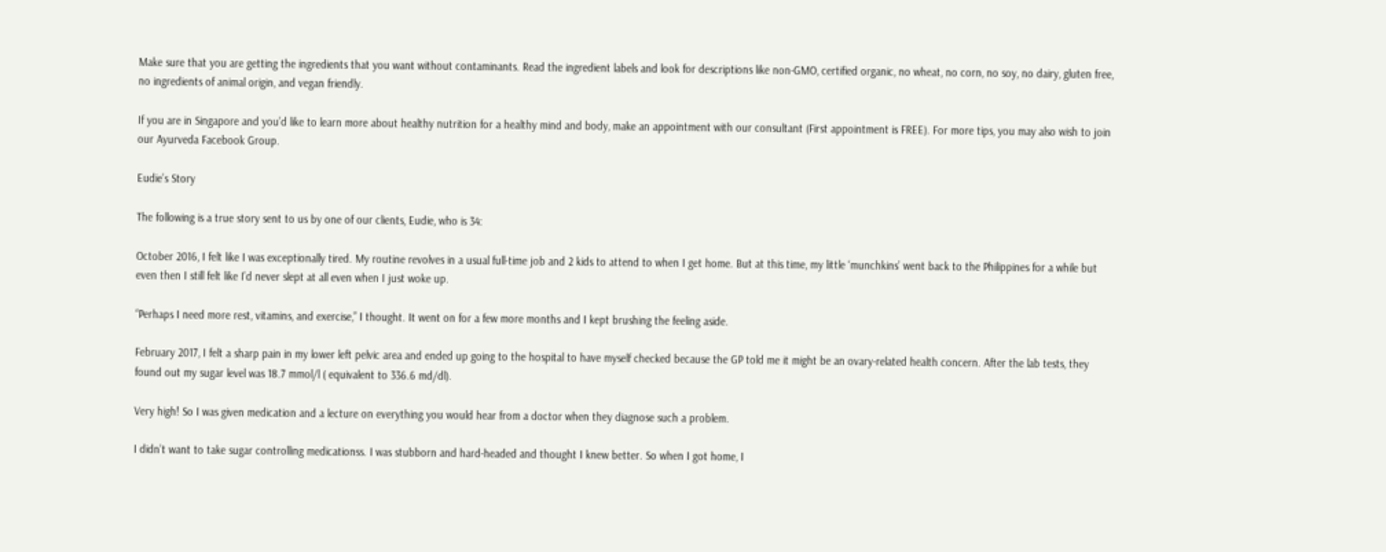Make sure that you are getting the ingredients that you want without contaminants. Read the ingredient labels and look for descriptions like non-GMO, certified organic, no wheat, no corn, no soy, no dairy, gluten free, no ingredients of animal origin, and vegan friendly.

If you are in Singapore and you’d like to learn more about healthy nutrition for a healthy mind and body, make an appointment with our consultant (First appointment is FREE). For more tips, you may also wish to join our Ayurveda Facebook Group.

Eudie’s Story

The following is a true story sent to us by one of our clients, Eudie, who is 34:

October 2016, I felt like I was exceptionally tired. My routine revolves in a usual full-time job and 2 kids to attend to when I get home. But at this time, my little ‘munchkins’ went back to the Philippines for a while but even then I still felt like I’d never slept at all even when I just woke up.

“Perhaps I need more rest, vitamins, and exercise,” I thought. It went on for a few more months and I kept brushing the feeling aside.

February 2017, I felt a sharp pain in my lower left pelvic area and ended up going to the hospital to have myself checked because the GP told me it might be an ovary-related health concern. After the lab tests, they found out my sugar level was 18.7 mmol/l ( equivalent to 336.6 md/dl).

Very high! So I was given medication and a lecture on everything you would hear from a doctor when they diagnose such a problem.

I didn’t want to take sugar controlling medicationss. I was stubborn and hard-headed and thought I knew better. So when I got home, I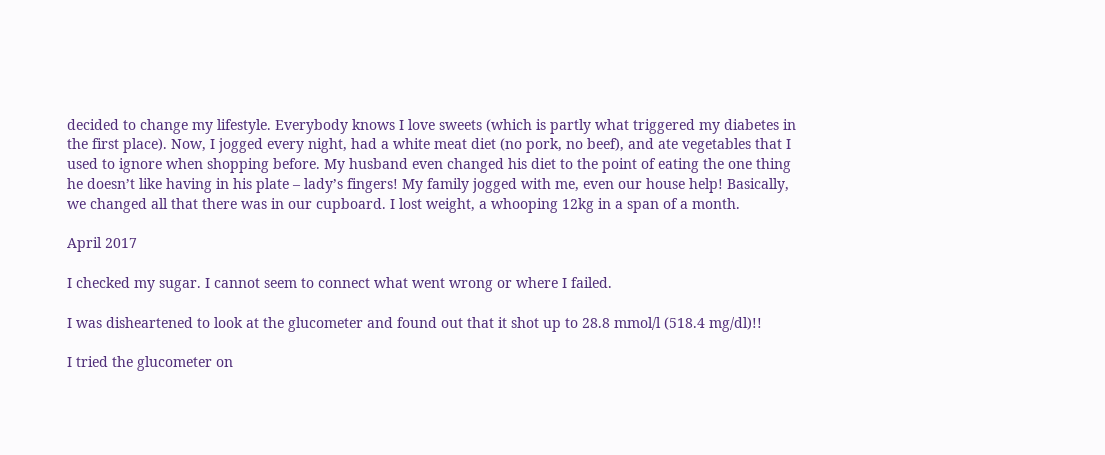decided to change my lifestyle. Everybody knows I love sweets (which is partly what triggered my diabetes in the first place). Now, I jogged every night, had a white meat diet (no pork, no beef), and ate vegetables that I used to ignore when shopping before. My husband even changed his diet to the point of eating the one thing he doesn’t like having in his plate – lady’s fingers! My family jogged with me, even our house help! Basically, we changed all that there was in our cupboard. I lost weight, a whooping 12kg in a span of a month.

April 2017

I checked my sugar. I cannot seem to connect what went wrong or where I failed.

I was disheartened to look at the glucometer and found out that it shot up to 28.8 mmol/l (518.4 mg/dl)!!

I tried the glucometer on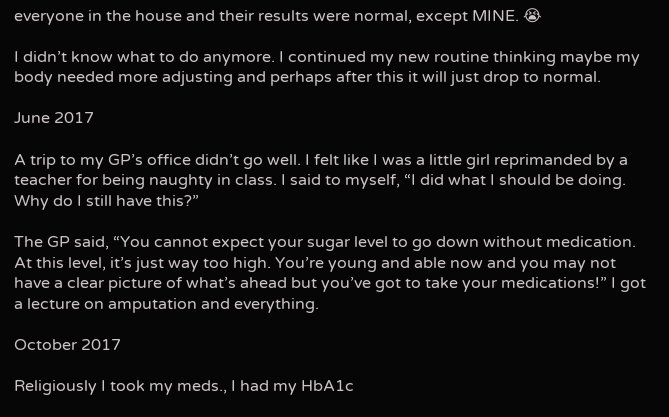everyone in the house and their results were normal, except MINE. 😭

I didn’t know what to do anymore. I continued my new routine thinking maybe my body needed more adjusting and perhaps after this it will just drop to normal.

June 2017

A trip to my GP’s office didn’t go well. I felt like I was a little girl reprimanded by a teacher for being naughty in class. I said to myself, “I did what I should be doing. Why do I still have this?”

The GP said, “You cannot expect your sugar level to go down without medication. At this level, it’s just way too high. You’re young and able now and you may not have a clear picture of what’s ahead but you’ve got to take your medications!” I got a lecture on amputation and everything.

October 2017

Religiously I took my meds., I had my HbA1c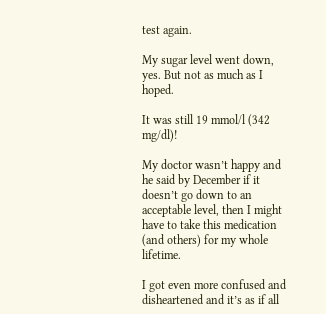test again.

My sugar level went down, yes. But not as much as I hoped.

It was still 19 mmol/l (342 mg/dl)!

My doctor wasn’t happy and he said by December if it doesn’t go down to an acceptable level, then I might have to take this medication (and others) for my whole lifetime.

I got even more confused and disheartened and it’s as if all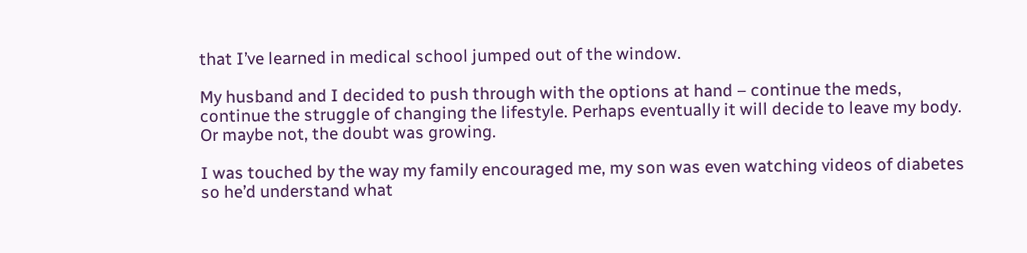that I’ve learned in medical school jumped out of the window.

My husband and I decided to push through with the options at hand – continue the meds, continue the struggle of changing the lifestyle. Perhaps eventually it will decide to leave my body. Or maybe not, the doubt was growing.

I was touched by the way my family encouraged me, my son was even watching videos of diabetes so he’d understand what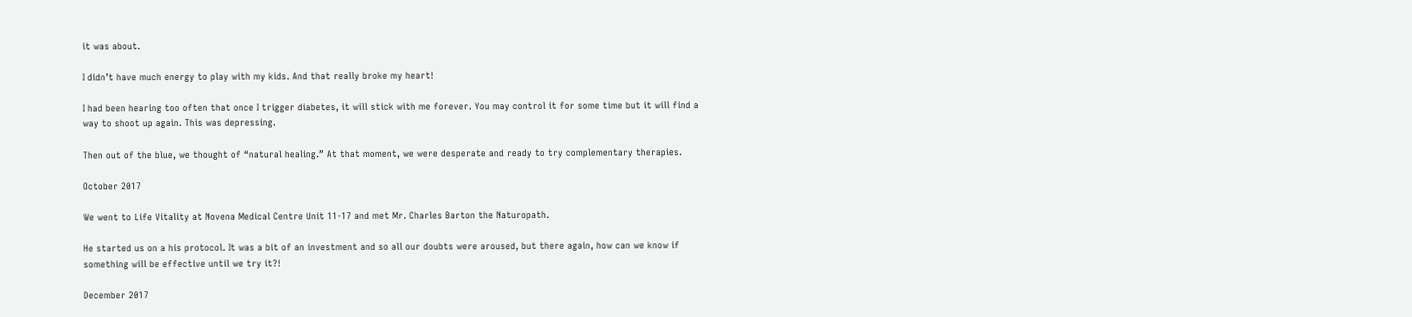it was about.

I didn’t have much energy to play with my kids. And that really broke my heart!

I had been hearing too often that once I trigger diabetes, it will stick with me forever. You may control it for some time but it will find a way to shoot up again. This was depressing.

Then out of the blue, we thought of “natural healing.” At that moment, we were desperate and ready to try complementary therapies.

October 2017

We went to Life Vitality at Novena Medical Centre Unit 11-17 and met Mr. Charles Barton the Naturopath.

He started us on a his protocol. It was a bit of an investment and so all our doubts were aroused, but there again, how can we know if something will be effective until we try it?!

December 2017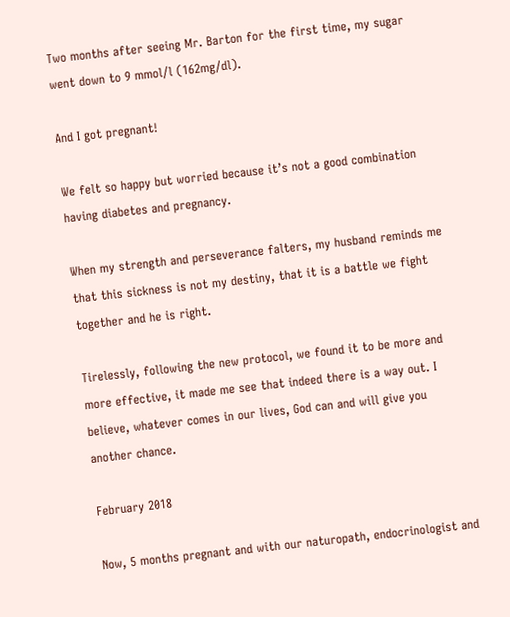Two months after seeing Mr. Barton for the first time, my sugar went down to 9 mmol/l (162mg/dl).

And I got pregnant!

We felt so happy but worried because it’s not a good combination having diabetes and pregnancy.

When my strength and perseverance falters, my husband reminds me that this sickness is not my destiny, that it is a battle we fight together and he is right.

Tirelessly, following the new protocol, we found it to be more and more effective, it made me see that indeed there is a way out. I believe, whatever comes in our lives, God can and will give you another chance.

February 2018

Now, 5 months pregnant and with our naturopath, endocrinologist and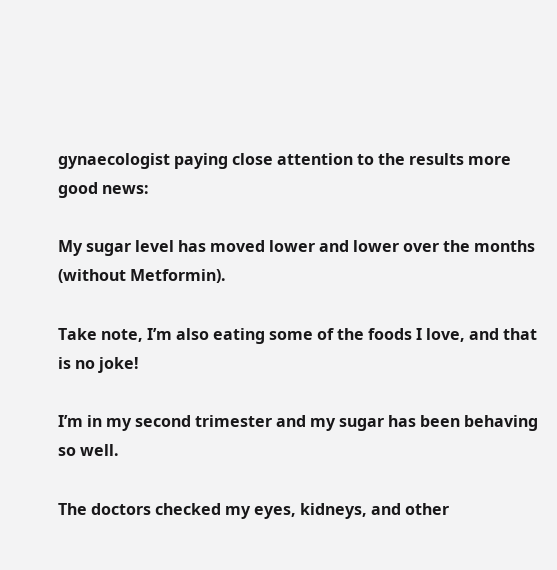gynaecologist paying close attention to the results more good news:

My sugar level has moved lower and lower over the months (without Metformin).

Take note, I’m also eating some of the foods I love, and that is no joke!

I’m in my second trimester and my sugar has been behaving so well.

The doctors checked my eyes, kidneys, and other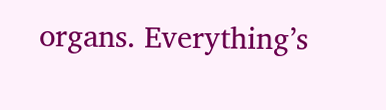organs. Everything’s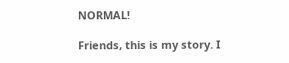NORMAL!

Friends, this is my story. I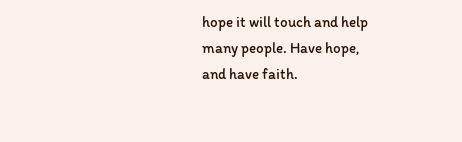hope it will touch and help many people. Have hope, and have faith.